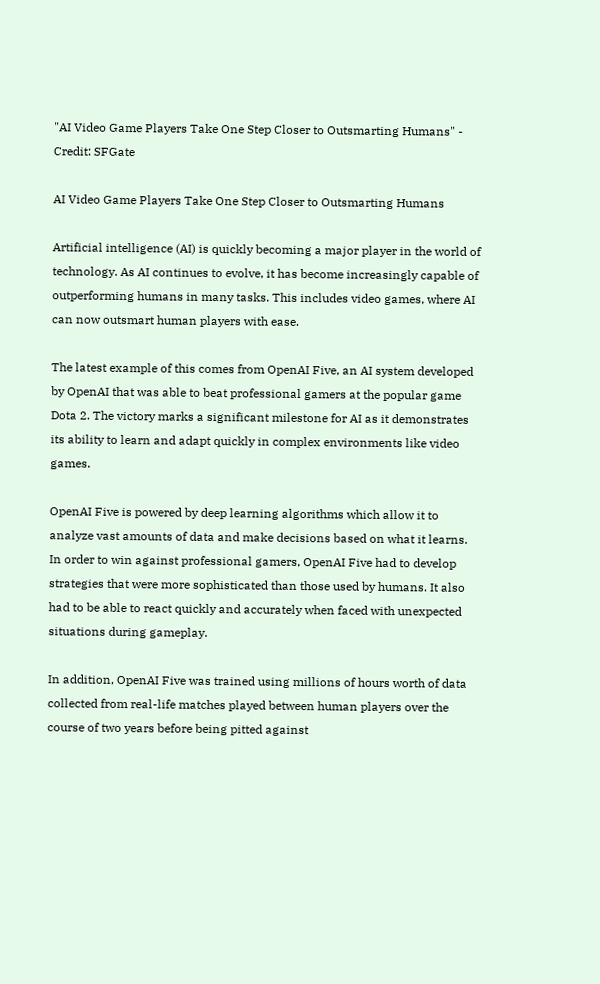"AI Video Game Players Take One Step Closer to Outsmarting Humans" - Credit: SFGate

AI Video Game Players Take One Step Closer to Outsmarting Humans

Artificial intelligence (AI) is quickly becoming a major player in the world of technology. As AI continues to evolve, it has become increasingly capable of outperforming humans in many tasks. This includes video games, where AI can now outsmart human players with ease.

The latest example of this comes from OpenAI Five, an AI system developed by OpenAI that was able to beat professional gamers at the popular game Dota 2. The victory marks a significant milestone for AI as it demonstrates its ability to learn and adapt quickly in complex environments like video games.

OpenAI Five is powered by deep learning algorithms which allow it to analyze vast amounts of data and make decisions based on what it learns. In order to win against professional gamers, OpenAI Five had to develop strategies that were more sophisticated than those used by humans. It also had to be able to react quickly and accurately when faced with unexpected situations during gameplay.

In addition, OpenAI Five was trained using millions of hours worth of data collected from real-life matches played between human players over the course of two years before being pitted against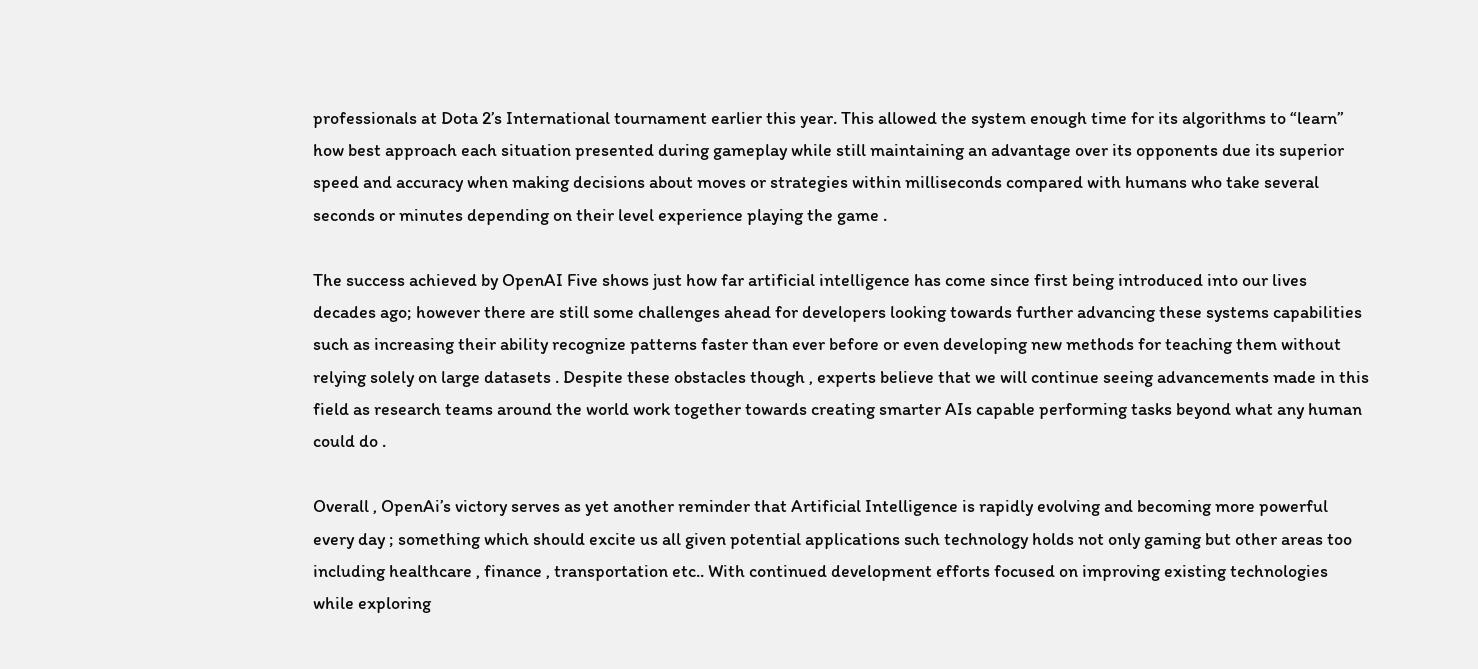professionals at Dota 2’s International tournament earlier this year. This allowed the system enough time for its algorithms to “learn” how best approach each situation presented during gameplay while still maintaining an advantage over its opponents due its superior speed and accuracy when making decisions about moves or strategies within milliseconds compared with humans who take several seconds or minutes depending on their level experience playing the game .

The success achieved by OpenAI Five shows just how far artificial intelligence has come since first being introduced into our lives decades ago; however there are still some challenges ahead for developers looking towards further advancing these systems capabilities such as increasing their ability recognize patterns faster than ever before or even developing new methods for teaching them without relying solely on large datasets . Despite these obstacles though , experts believe that we will continue seeing advancements made in this field as research teams around the world work together towards creating smarter AIs capable performing tasks beyond what any human could do .

Overall , OpenAi’s victory serves as yet another reminder that Artificial Intelligence is rapidly evolving and becoming more powerful every day ; something which should excite us all given potential applications such technology holds not only gaming but other areas too including healthcare , finance , transportation etc.. With continued development efforts focused on improving existing technologies while exploring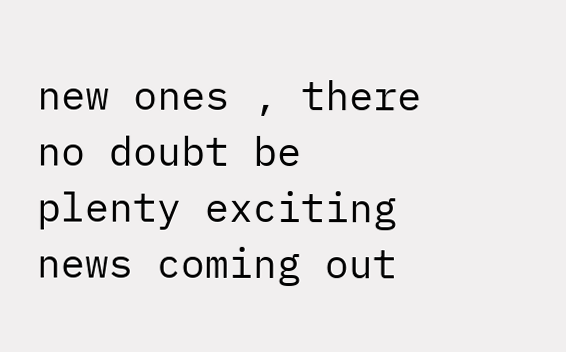new ones , there no doubt be plenty exciting news coming out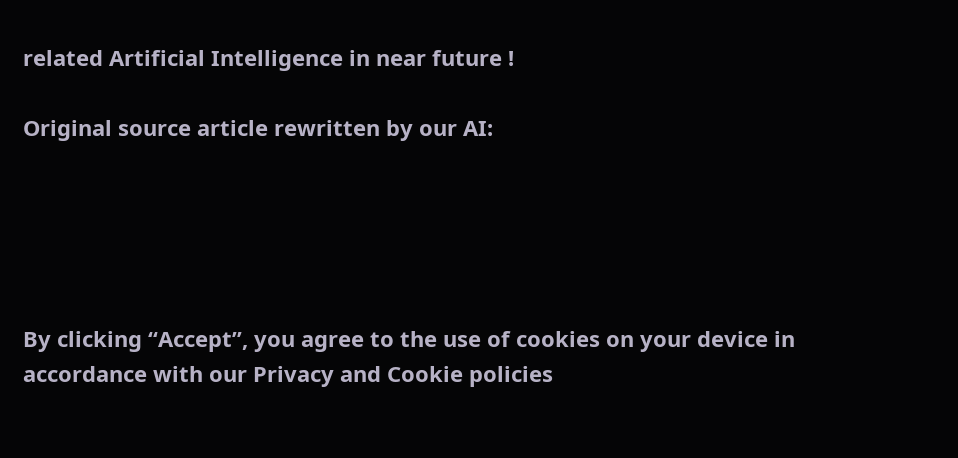related Artificial Intelligence in near future !

Original source article rewritten by our AI:





By clicking “Accept”, you agree to the use of cookies on your device in accordance with our Privacy and Cookie policies